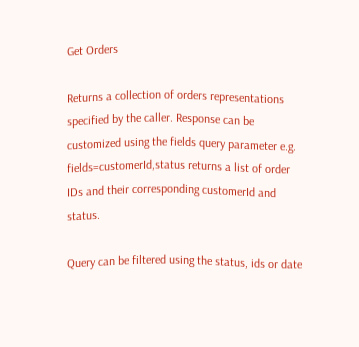Get Orders

Returns a collection of orders representations specified by the caller. Response can be customized using the fields query parameter e.g. fields=customerId,status returns a list of order IDs and their corresponding customerId and status.

Query can be filtered using the status, ids or date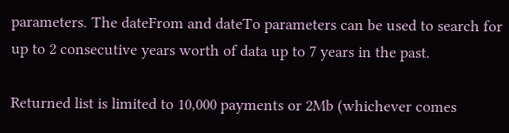parameters. The dateFrom and dateTo parameters can be used to search for up to 2 consecutive years worth of data up to 7 years in the past.

Returned list is limited to 10,000 payments or 2Mb (whichever comes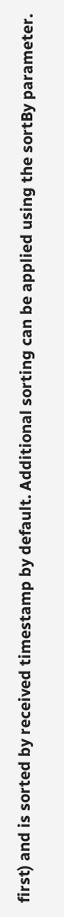first) and is sorted by received timestamp by default. Additional sorting can be applied using the sortBy parameter.